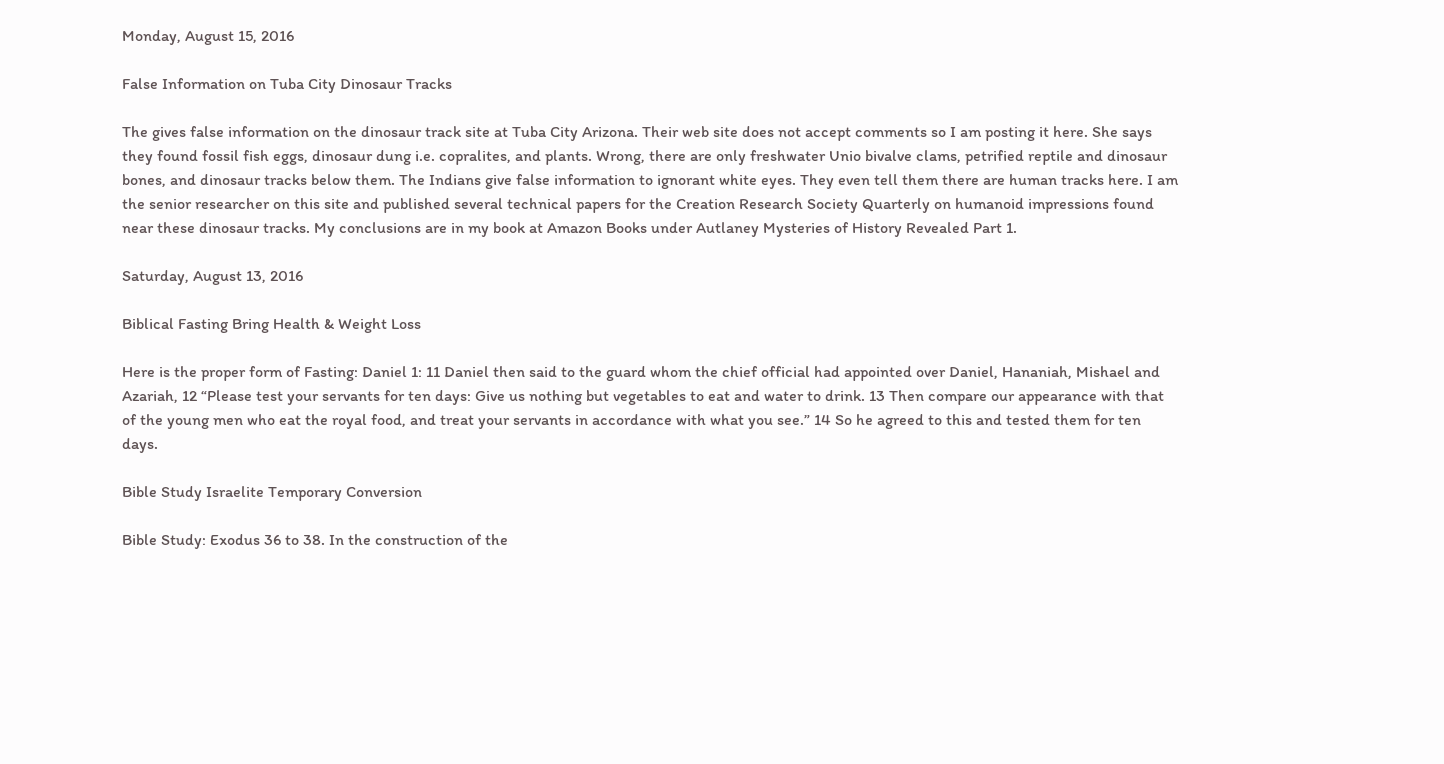Monday, August 15, 2016

False Information on Tuba City Dinosaur Tracks

The gives false information on the dinosaur track site at Tuba City Arizona. Their web site does not accept comments so I am posting it here. She says they found fossil fish eggs, dinosaur dung i.e. copralites, and plants. Wrong, there are only freshwater Unio bivalve clams, petrified reptile and dinosaur bones, and dinosaur tracks below them. The Indians give false information to ignorant white eyes. They even tell them there are human tracks here. I am the senior researcher on this site and published several technical papers for the Creation Research Society Quarterly on humanoid impressions found near these dinosaur tracks. My conclusions are in my book at Amazon Books under Autlaney Mysteries of History Revealed Part 1.

Saturday, August 13, 2016

Biblical Fasting Bring Health & Weight Loss

Here is the proper form of Fasting: Daniel 1: 11 Daniel then said to the guard whom the chief official had appointed over Daniel, Hananiah, Mishael and Azariah, 12 “Please test your servants for ten days: Give us nothing but vegetables to eat and water to drink. 13 Then compare our appearance with that of the young men who eat the royal food, and treat your servants in accordance with what you see.” 14 So he agreed to this and tested them for ten days.

Bible Study Israelite Temporary Conversion

Bible Study: Exodus 36 to 38. In the construction of the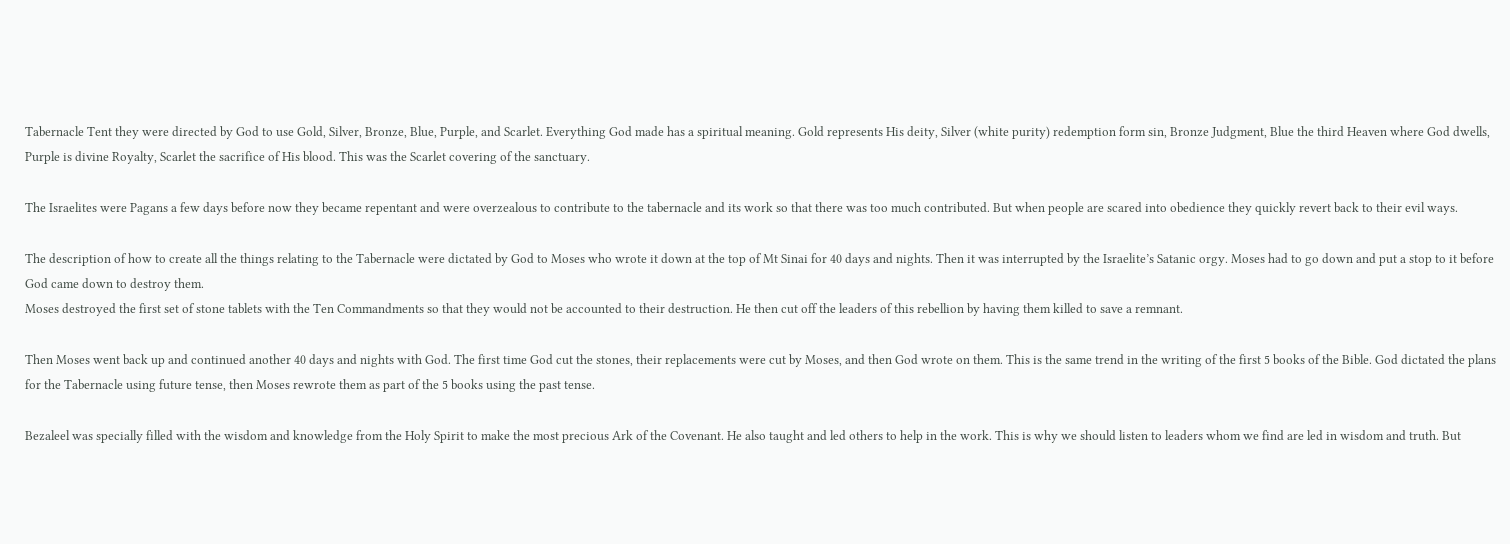Tabernacle Tent they were directed by God to use Gold, Silver, Bronze, Blue, Purple, and Scarlet. Everything God made has a spiritual meaning. Gold represents His deity, Silver (white purity) redemption form sin, Bronze Judgment, Blue the third Heaven where God dwells, Purple is divine Royalty, Scarlet the sacrifice of His blood. This was the Scarlet covering of the sanctuary.

The Israelites were Pagans a few days before now they became repentant and were overzealous to contribute to the tabernacle and its work so that there was too much contributed. But when people are scared into obedience they quickly revert back to their evil ways.

The description of how to create all the things relating to the Tabernacle were dictated by God to Moses who wrote it down at the top of Mt Sinai for 40 days and nights. Then it was interrupted by the Israelite’s Satanic orgy. Moses had to go down and put a stop to it before God came down to destroy them.
Moses destroyed the first set of stone tablets with the Ten Commandments so that they would not be accounted to their destruction. He then cut off the leaders of this rebellion by having them killed to save a remnant.

Then Moses went back up and continued another 40 days and nights with God. The first time God cut the stones, their replacements were cut by Moses, and then God wrote on them. This is the same trend in the writing of the first 5 books of the Bible. God dictated the plans for the Tabernacle using future tense, then Moses rewrote them as part of the 5 books using the past tense.

Bezaleel was specially filled with the wisdom and knowledge from the Holy Spirit to make the most precious Ark of the Covenant. He also taught and led others to help in the work. This is why we should listen to leaders whom we find are led in wisdom and truth. But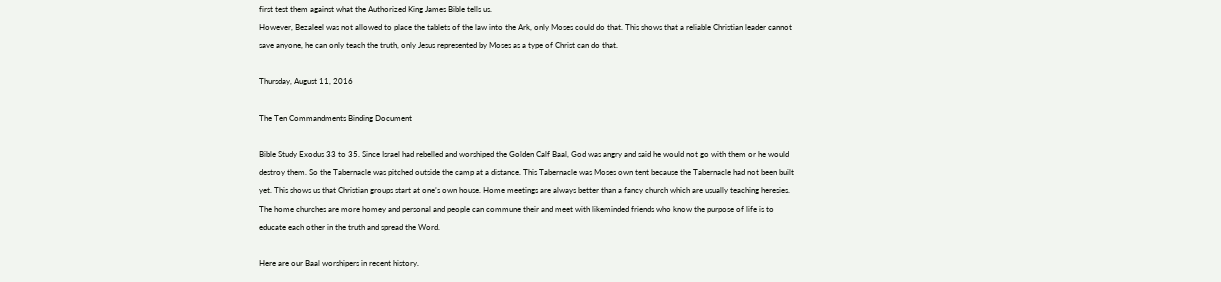first test them against what the Authorized King James Bible tells us.
However, Bezaleel was not allowed to place the tablets of the law into the Ark, only Moses could do that. This shows that a reliable Christian leader cannot save anyone, he can only teach the truth, only Jesus represented by Moses as a type of Christ can do that.

Thursday, August 11, 2016

The Ten Commandments Binding Document

Bible Study Exodus 33 to 35. Since Israel had rebelled and worshiped the Golden Calf Baal, God was angry and said he would not go with them or he would destroy them. So the Tabernacle was pitched outside the camp at a distance. This Tabernacle was Moses own tent because the Tabernacle had not been built yet. This shows us that Christian groups start at one’s own house. Home meetings are always better than a fancy church which are usually teaching heresies. The home churches are more homey and personal and people can commune their and meet with likeminded friends who know the purpose of life is to educate each other in the truth and spread the Word.

Here are our Baal worshipers in recent history.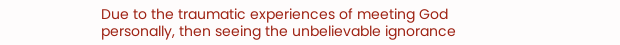Due to the traumatic experiences of meeting God personally, then seeing the unbelievable ignorance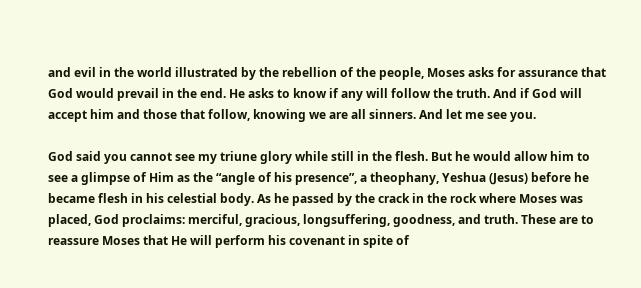and evil in the world illustrated by the rebellion of the people, Moses asks for assurance that God would prevail in the end. He asks to know if any will follow the truth. And if God will accept him and those that follow, knowing we are all sinners. And let me see you.

God said you cannot see my triune glory while still in the flesh. But he would allow him to see a glimpse of Him as the “angle of his presence”, a theophany, Yeshua (Jesus) before he became flesh in his celestial body. As he passed by the crack in the rock where Moses was placed, God proclaims: merciful, gracious, longsuffering, goodness, and truth. These are to reassure Moses that He will perform his covenant in spite of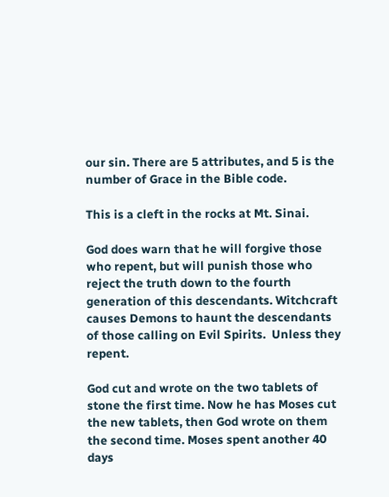our sin. There are 5 attributes, and 5 is the number of Grace in the Bible code.

This is a cleft in the rocks at Mt. Sinai.

God does warn that he will forgive those who repent, but will punish those who reject the truth down to the fourth generation of this descendants. Witchcraft causes Demons to haunt the descendants of those calling on Evil Spirits.  Unless they repent.

God cut and wrote on the two tablets of stone the first time. Now he has Moses cut the new tablets, then God wrote on them the second time. Moses spent another 40 days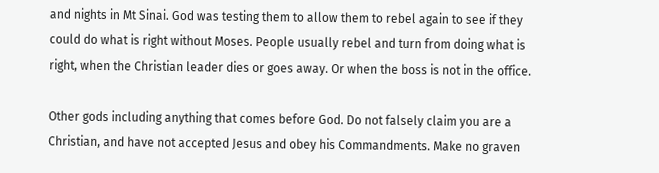and nights in Mt Sinai. God was testing them to allow them to rebel again to see if they could do what is right without Moses. People usually rebel and turn from doing what is right, when the Christian leader dies or goes away. Or when the boss is not in the office.

Other gods including anything that comes before God. Do not falsely claim you are a Christian, and have not accepted Jesus and obey his Commandments. Make no graven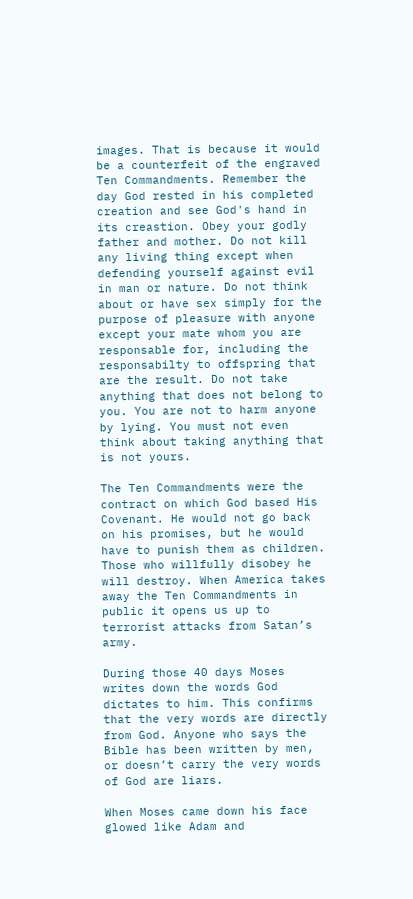images. That is because it would be a counterfeit of the engraved Ten Commandments. Remember the day God rested in his completed creation and see God's hand in its creastion. Obey your godly father and mother. Do not kill any living thing except when defending yourself against evil in man or nature. Do not think about or have sex simply for the purpose of pleasure with anyone except your mate whom you are responsable for, including the responsabilty to offspring that are the result. Do not take anything that does not belong to you. You are not to harm anyone by lying. You must not even think about taking anything that is not yours.

The Ten Commandments were the contract on which God based His Covenant. He would not go back on his promises, but he would have to punish them as children. Those who willfully disobey he will destroy. When America takes away the Ten Commandments in public it opens us up to terrorist attacks from Satan’s army.

During those 40 days Moses writes down the words God dictates to him. This confirms that the very words are directly from God. Anyone who says the Bible has been written by men, or doesn’t carry the very words of God are liars.

When Moses came down his face glowed like Adam and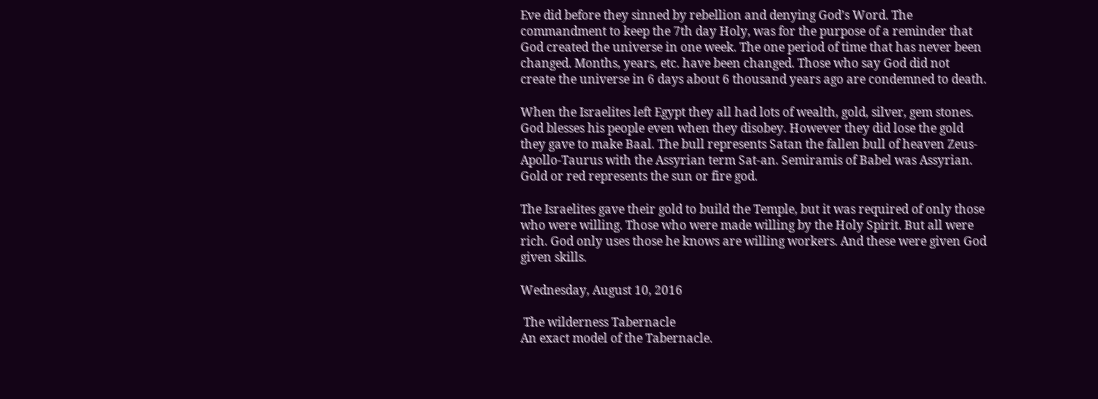Eve did before they sinned by rebellion and denying God’s Word. The commandment to keep the 7th day Holy, was for the purpose of a reminder that God created the universe in one week. The one period of time that has never been changed. Months, years, etc. have been changed. Those who say God did not create the universe in 6 days about 6 thousand years ago are condemned to death.

When the Israelites left Egypt they all had lots of wealth, gold, silver, gem stones. God blesses his people even when they disobey. However they did lose the gold they gave to make Baal. The bull represents Satan the fallen bull of heaven Zeus-Apollo-Taurus with the Assyrian term Sat-an. Semiramis of Babel was Assyrian. Gold or red represents the sun or fire god.

The Israelites gave their gold to build the Temple, but it was required of only those who were willing. Those who were made willing by the Holy Spirit. But all were rich. God only uses those he knows are willing workers. And these were given God given skills.

Wednesday, August 10, 2016

 The wilderness Tabernacle
An exact model of the Tabernacle.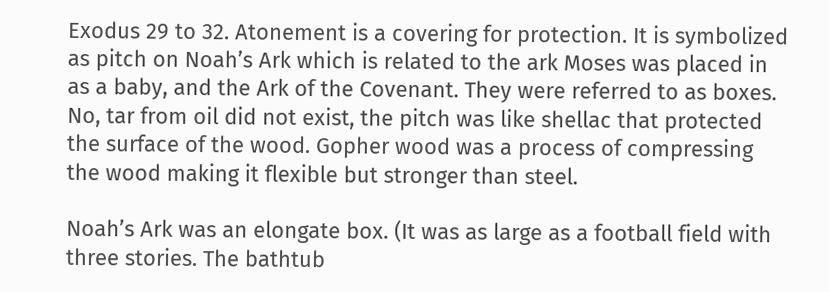Exodus 29 to 32. Atonement is a covering for protection. It is symbolized as pitch on Noah’s Ark which is related to the ark Moses was placed in as a baby, and the Ark of the Covenant. They were referred to as boxes. No, tar from oil did not exist, the pitch was like shellac that protected the surface of the wood. Gopher wood was a process of compressing the wood making it flexible but stronger than steel.

Noah’s Ark was an elongate box. (It was as large as a football field with three stories. The bathtub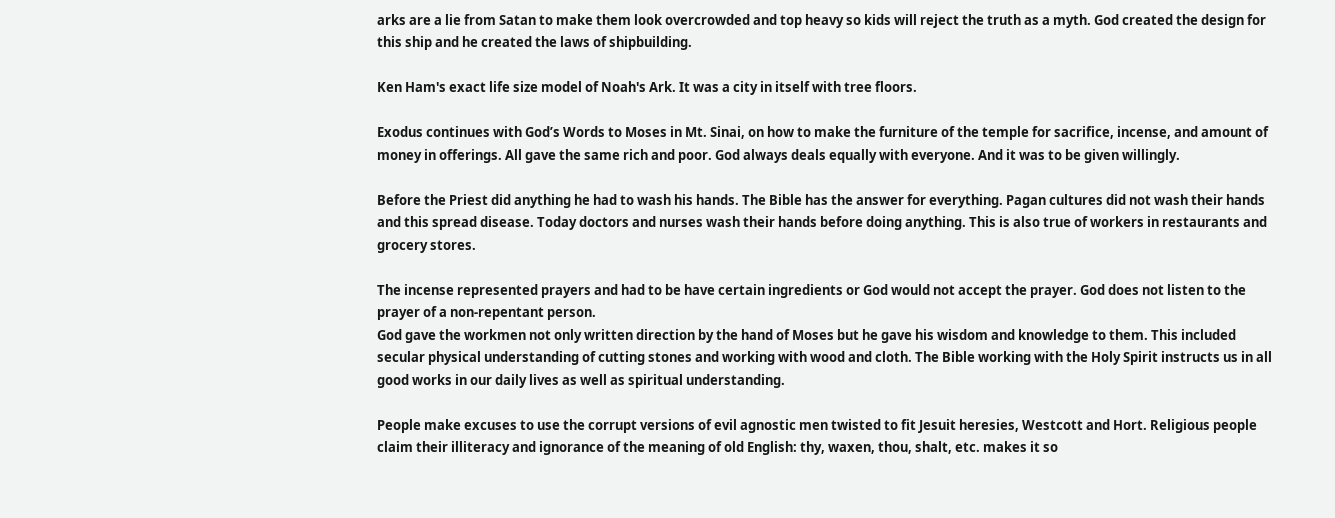arks are a lie from Satan to make them look overcrowded and top heavy so kids will reject the truth as a myth. God created the design for this ship and he created the laws of shipbuilding.

Ken Ham's exact life size model of Noah's Ark. It was a city in itself with tree floors.

Exodus continues with God’s Words to Moses in Mt. Sinai, on how to make the furniture of the temple for sacrifice, incense, and amount of money in offerings. All gave the same rich and poor. God always deals equally with everyone. And it was to be given willingly.

Before the Priest did anything he had to wash his hands. The Bible has the answer for everything. Pagan cultures did not wash their hands and this spread disease. Today doctors and nurses wash their hands before doing anything. This is also true of workers in restaurants and grocery stores.

The incense represented prayers and had to be have certain ingredients or God would not accept the prayer. God does not listen to the prayer of a non-repentant person.
God gave the workmen not only written direction by the hand of Moses but he gave his wisdom and knowledge to them. This included secular physical understanding of cutting stones and working with wood and cloth. The Bible working with the Holy Spirit instructs us in all good works in our daily lives as well as spiritual understanding.

People make excuses to use the corrupt versions of evil agnostic men twisted to fit Jesuit heresies, Westcott and Hort. Religious people claim their illiteracy and ignorance of the meaning of old English: thy, waxen, thou, shalt, etc. makes it so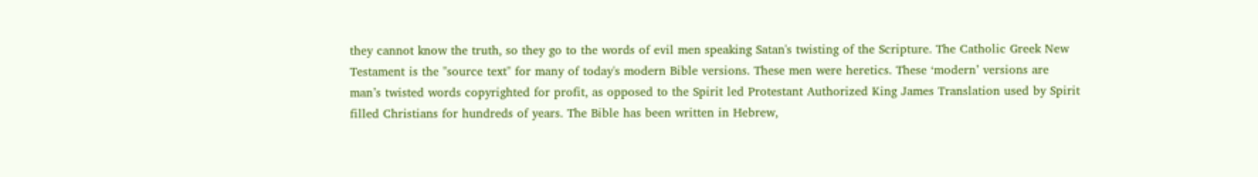they cannot know the truth, so they go to the words of evil men speaking Satan's twisting of the Scripture. The Catholic Greek New Testament is the "source text" for many of today's modern Bible versions. These men were heretics. These ‘modern’ versions are man’s twisted words copyrighted for profit, as opposed to the Spirit led Protestant Authorized King James Translation used by Spirit filled Christians for hundreds of years. The Bible has been written in Hebrew,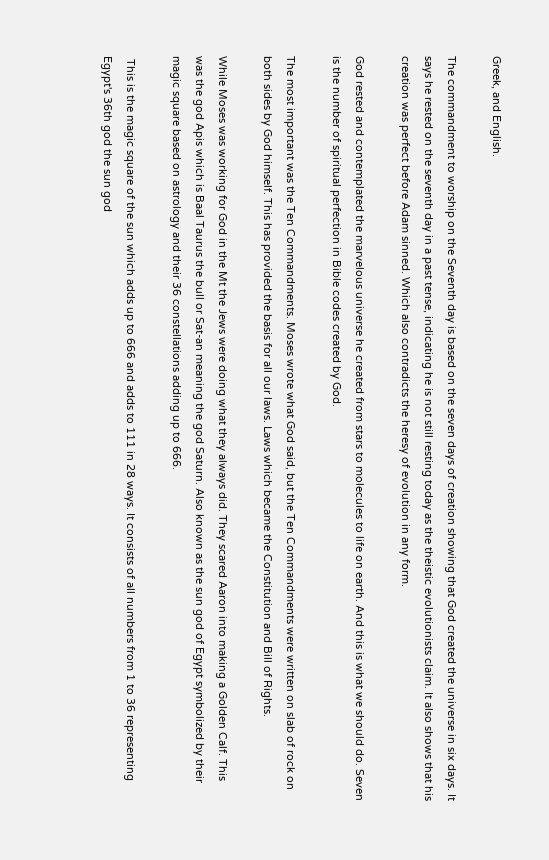Greek, and English.

The commandment to worship on the Seventh day is based on the seven days of creation showing that God created the universe in six days. It says he rested on the seventh day in a past tense, indicating he is not still resting today as the theistic evolutionists claim. It also shows that his creation was perfect before Adam sinned. Which also contradicts the heresy of evolution in any form.

God rested and contemplated the marvelous universe he created from stars to molecules to life on earth. And this is what we should do. Seven is the number of spiritual perfection in Bible codes created by God.

The most important was the Ten Commandments. Moses wrote what God said, but the Ten Commandments were written on slab of rock on both sides by God himself. This has provided the basis for all our laws. Laws which became the Constitution and Bill of Rights.

While Moses was working for God in the Mt the Jews were doing what they always did. They scared Aaron into making a Golden Calf. This was the god Apis which is Baal Taurus the bull or Sat-an meaning the god Saturn. Also known as the sun god of Egypt symbolized by their magic square based on astrology and their 36 constellations adding up to 666.

 This is the magic square of the sun which adds up to 666 and adds to 111 in 28 ways. It consists of all numbers from 1 to 36 representing Egypt's 36th god the sun god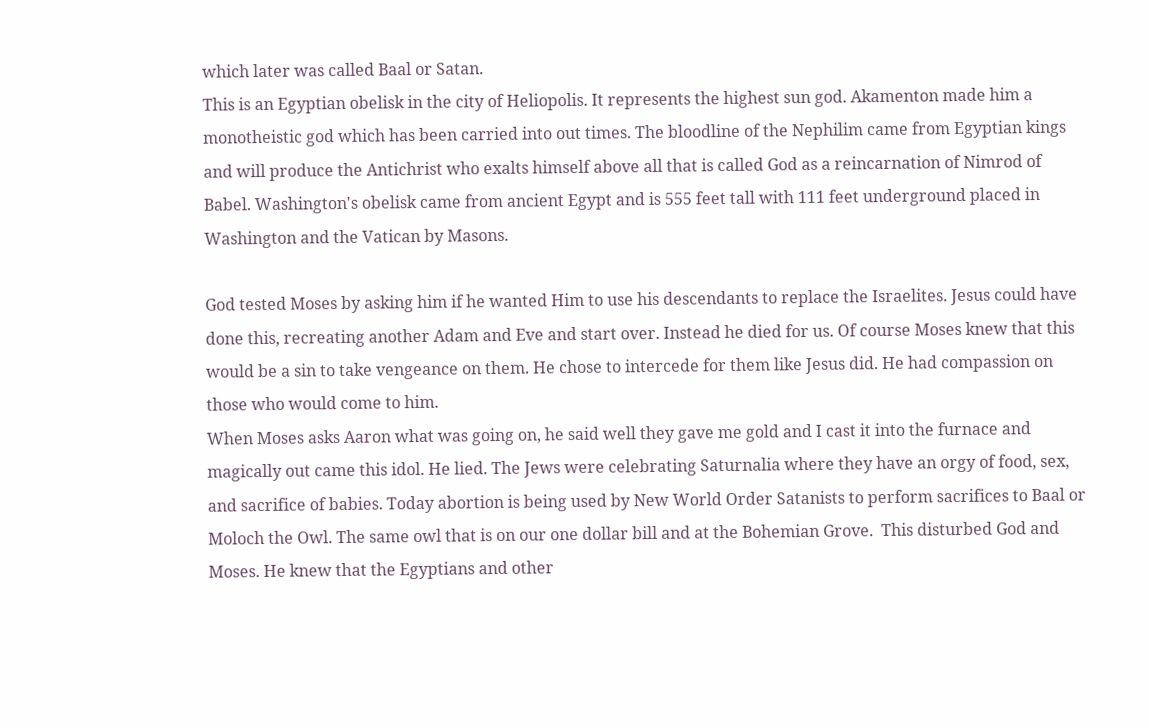which later was called Baal or Satan.
This is an Egyptian obelisk in the city of Heliopolis. It represents the highest sun god. Akamenton made him a monotheistic god which has been carried into out times. The bloodline of the Nephilim came from Egyptian kings and will produce the Antichrist who exalts himself above all that is called God as a reincarnation of Nimrod of Babel. Washington's obelisk came from ancient Egypt and is 555 feet tall with 111 feet underground placed in Washington and the Vatican by Masons.

God tested Moses by asking him if he wanted Him to use his descendants to replace the Israelites. Jesus could have done this, recreating another Adam and Eve and start over. Instead he died for us. Of course Moses knew that this would be a sin to take vengeance on them. He chose to intercede for them like Jesus did. He had compassion on those who would come to him.
When Moses asks Aaron what was going on, he said well they gave me gold and I cast it into the furnace and magically out came this idol. He lied. The Jews were celebrating Saturnalia where they have an orgy of food, sex, and sacrifice of babies. Today abortion is being used by New World Order Satanists to perform sacrifices to Baal or Moloch the Owl. The same owl that is on our one dollar bill and at the Bohemian Grove.  This disturbed God and Moses. He knew that the Egyptians and other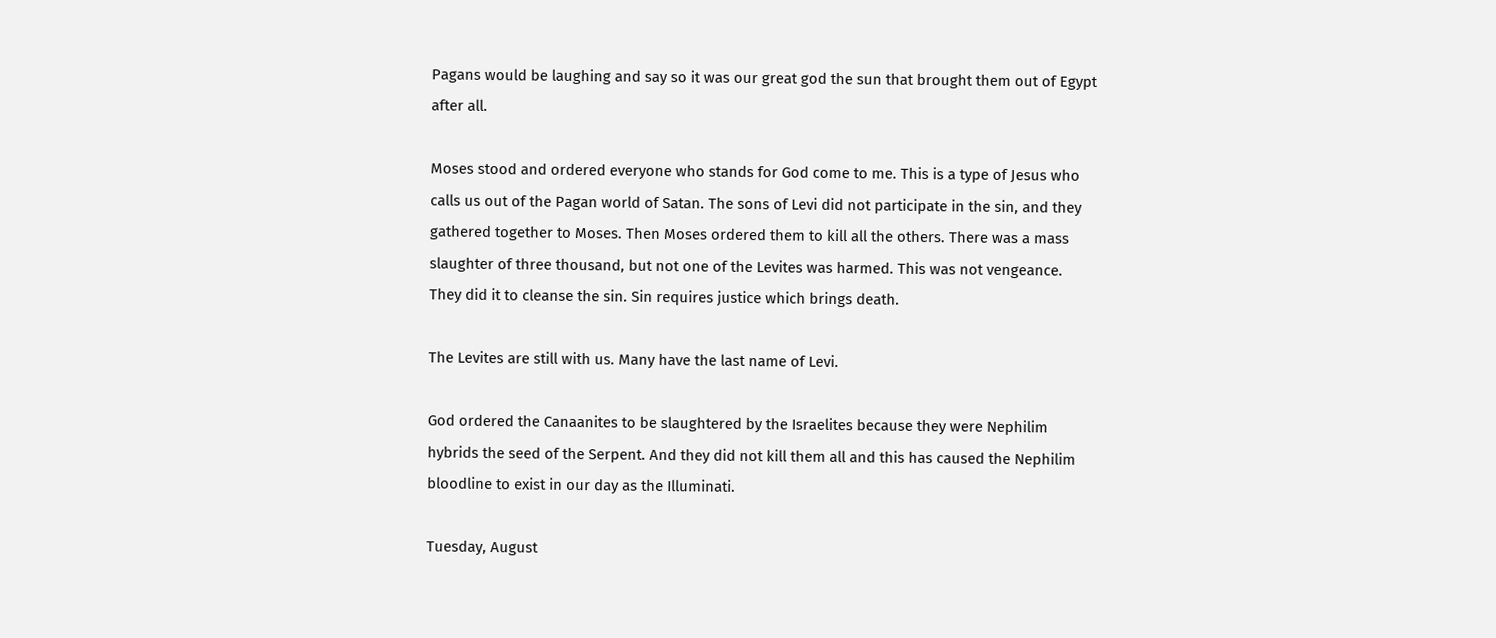Pagans would be laughing and say so it was our great god the sun that brought them out of Egypt after all.

Moses stood and ordered everyone who stands for God come to me. This is a type of Jesus who calls us out of the Pagan world of Satan. The sons of Levi did not participate in the sin, and they gathered together to Moses. Then Moses ordered them to kill all the others. There was a mass slaughter of three thousand, but not one of the Levites was harmed. This was not vengeance. They did it to cleanse the sin. Sin requires justice which brings death.

The Levites are still with us. Many have the last name of Levi.

God ordered the Canaanites to be slaughtered by the Israelites because they were Nephilim hybrids the seed of the Serpent. And they did not kill them all and this has caused the Nephilim bloodline to exist in our day as the Illuminati.

Tuesday, August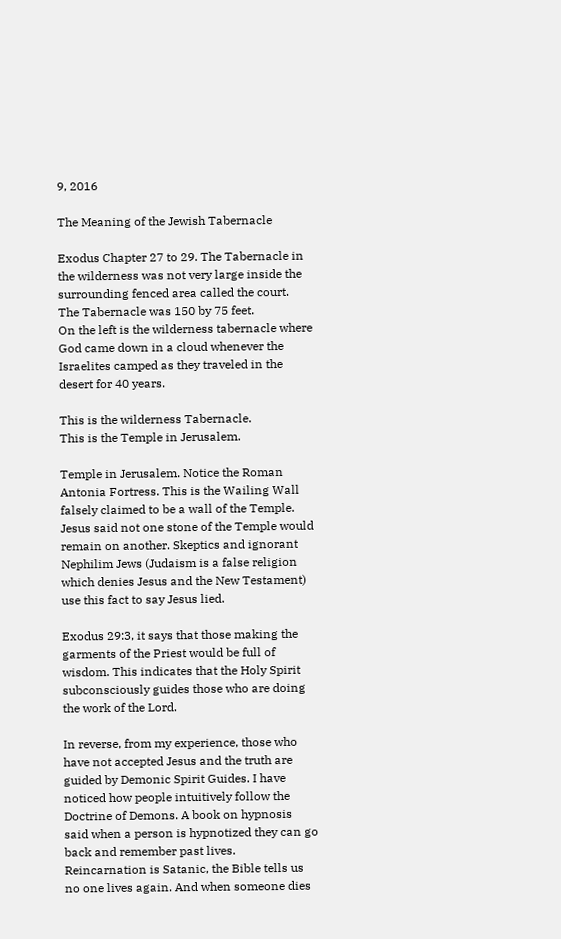9, 2016

The Meaning of the Jewish Tabernacle

Exodus Chapter 27 to 29. The Tabernacle in the wilderness was not very large inside the surrounding fenced area called the court. The Tabernacle was 150 by 75 feet.
On the left is the wilderness tabernacle where God came down in a cloud whenever the Israelites camped as they traveled in the desert for 40 years.

This is the wilderness Tabernacle.
This is the Temple in Jerusalem.

Temple in Jerusalem. Notice the Roman Antonia Fortress. This is the Wailing Wall falsely claimed to be a wall of the Temple. Jesus said not one stone of the Temple would remain on another. Skeptics and ignorant Nephilim Jews (Judaism is a false religion which denies Jesus and the New Testament) use this fact to say Jesus lied.

Exodus 29:3, it says that those making the garments of the Priest would be full of wisdom. This indicates that the Holy Spirit subconsciously guides those who are doing the work of the Lord.

In reverse, from my experience, those who have not accepted Jesus and the truth are guided by Demonic Spirit Guides. I have noticed how people intuitively follow the Doctrine of Demons. A book on hypnosis said when a person is hypnotized they can go back and remember past lives. Reincarnation is Satanic, the Bible tells us no one lives again. And when someone dies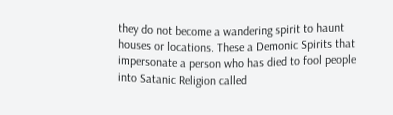they do not become a wandering spirit to haunt houses or locations. These a Demonic Spirits that impersonate a person who has died to fool people into Satanic Religion called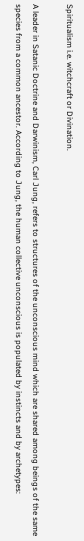Spiritualism i.e. witchcraft or Divination.

A leader in Satanic Doctrine and Darwinism, Carl Jung, refers to structures of the unconscious mind which are shared among beings of the same species from a common ancestor. According to Jung, the human collective unconscious is populated by instincts and by archetypes: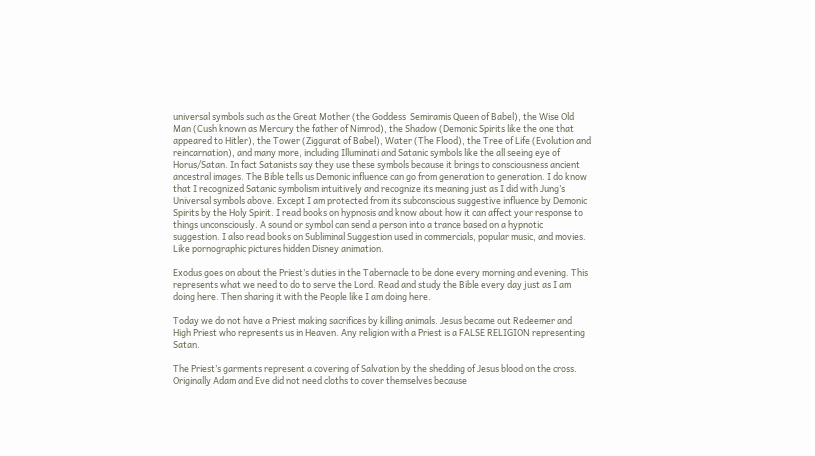universal symbols such as the Great Mother (the Goddess  Semiramis Queen of Babel), the Wise Old Man (Cush known as Mercury the father of Nimrod), the Shadow (Demonic Spirits like the one that appeared to Hitler), the Tower (Ziggurat of Babel), Water (The Flood), the Tree of Life (Evolution and reincarnation), and many more, including Illuminati and Satanic symbols like the all seeing eye of Horus/Satan. In fact Satanists say they use these symbols because it brings to consciousness ancient ancestral images. The Bible tells us Demonic influence can go from generation to generation. I do know that I recognized Satanic symbolism intuitively and recognize its meaning just as I did with Jung’s Universal symbols above. Except I am protected from its subconscious suggestive influence by Demonic Spirits by the Holy Spirit. I read books on hypnosis and know about how it can affect your response to things unconsciously. A sound or symbol can send a person into a trance based on a hypnotic suggestion. I also read books on Subliminal Suggestion used in commercials, popular music, and movies. Like pornographic pictures hidden Disney animation.

Exodus goes on about the Priest’s duties in the Tabernacle to be done every morning and evening. This represents what we need to do to serve the Lord. Read and study the Bible every day just as I am doing here. Then sharing it with the People like I am doing here.

Today we do not have a Priest making sacrifices by killing animals. Jesus became out Redeemer and High Priest who represents us in Heaven. Any religion with a Priest is a FALSE RELIGION representing Satan.

The Priest’s garments represent a covering of Salvation by the shedding of Jesus blood on the cross. Originally Adam and Eve did not need cloths to cover themselves because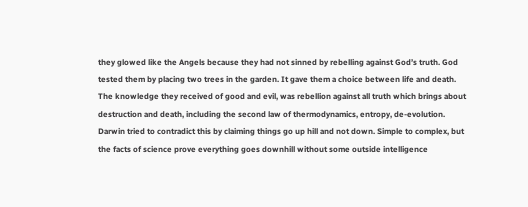they glowed like the Angels because they had not sinned by rebelling against God’s truth. God tested them by placing two trees in the garden. It gave them a choice between life and death. The knowledge they received of good and evil, was rebellion against all truth which brings about destruction and death, including the second law of thermodynamics, entropy, de-evolution. Darwin tried to contradict this by claiming things go up hill and not down. Simple to complex, but the facts of science prove everything goes downhill without some outside intelligence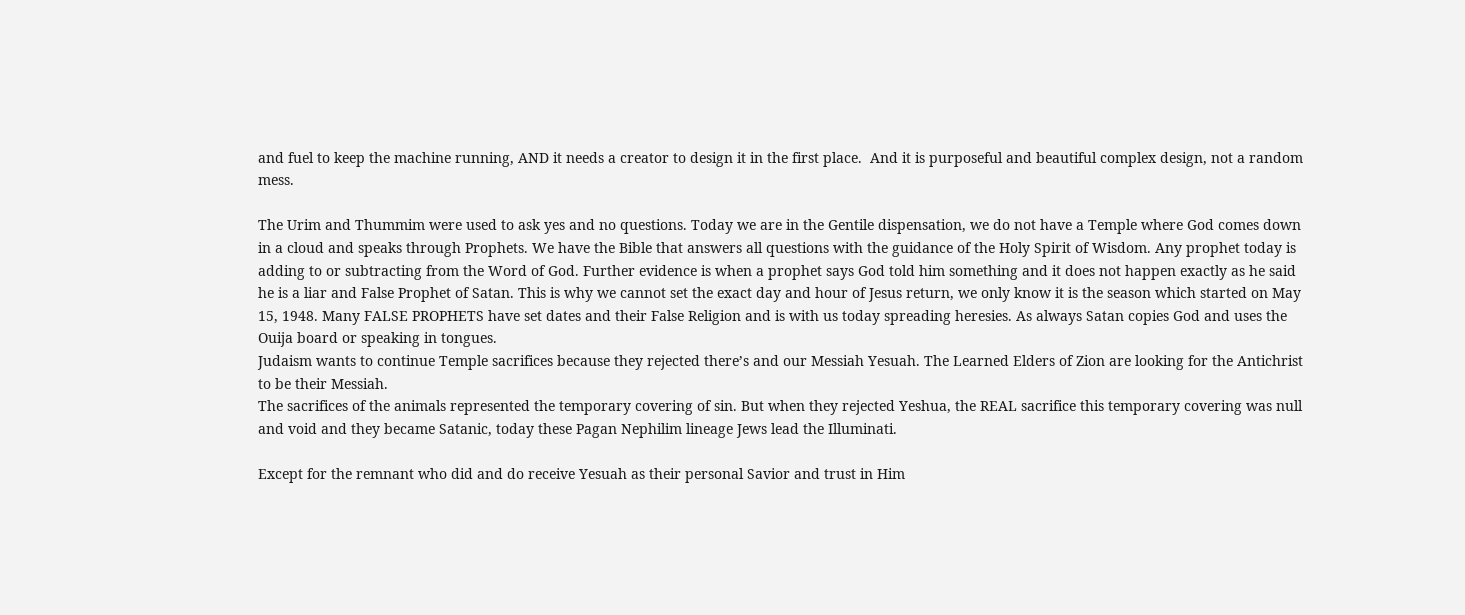and fuel to keep the machine running, AND it needs a creator to design it in the first place.  And it is purposeful and beautiful complex design, not a random mess.

The Urim and Thummim were used to ask yes and no questions. Today we are in the Gentile dispensation, we do not have a Temple where God comes down in a cloud and speaks through Prophets. We have the Bible that answers all questions with the guidance of the Holy Spirit of Wisdom. Any prophet today is adding to or subtracting from the Word of God. Further evidence is when a prophet says God told him something and it does not happen exactly as he said he is a liar and False Prophet of Satan. This is why we cannot set the exact day and hour of Jesus return, we only know it is the season which started on May 15, 1948. Many FALSE PROPHETS have set dates and their False Religion and is with us today spreading heresies. As always Satan copies God and uses the Ouija board or speaking in tongues.
Judaism wants to continue Temple sacrifices because they rejected there’s and our Messiah Yesuah. The Learned Elders of Zion are looking for the Antichrist to be their Messiah.
The sacrifices of the animals represented the temporary covering of sin. But when they rejected Yeshua, the REAL sacrifice this temporary covering was null and void and they became Satanic, today these Pagan Nephilim lineage Jews lead the Illuminati.

Except for the remnant who did and do receive Yesuah as their personal Savior and trust in Him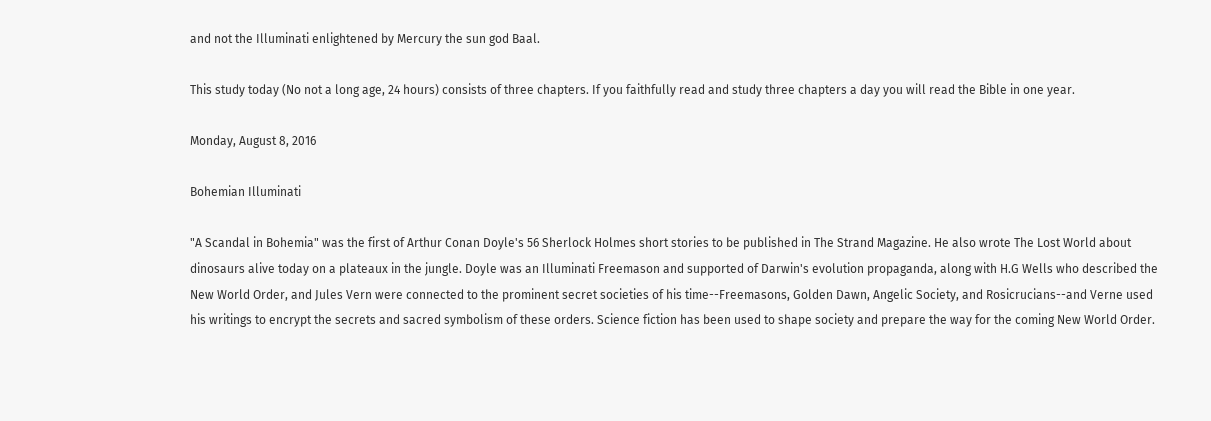and not the Illuminati enlightened by Mercury the sun god Baal.

This study today (No not a long age, 24 hours) consists of three chapters. If you faithfully read and study three chapters a day you will read the Bible in one year.

Monday, August 8, 2016

Bohemian Illuminati

"A Scandal in Bohemia" was the first of Arthur Conan Doyle's 56 Sherlock Holmes short stories to be published in The Strand Magazine. He also wrote The Lost World about dinosaurs alive today on a plateaux in the jungle. Doyle was an Illuminati Freemason and supported of Darwin's evolution propaganda, along with H.G Wells who described the New World Order, and Jules Vern were connected to the prominent secret societies of his time--Freemasons, Golden Dawn, Angelic Society, and Rosicrucians--and Verne used his writings to encrypt the secrets and sacred symbolism of these orders. Science fiction has been used to shape society and prepare the way for the coming New World Order.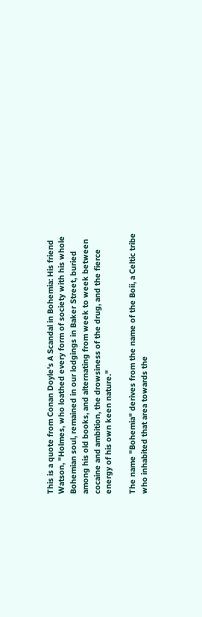This is a quote from Conan Doyle's A Scandal in Bohemia: His friend Watson, "Holmes, who loathed every form of society with his whole Bohemian soul, remained in our lodgings in Baker Street, buried among his old books, and alternating from week to week between cocaine and ambition, the drowsiness of the drug, and the fierce energy of his own keen nature."

The name "Bohemia" derives from the name of the Boii, a Celtic tribe who inhabited that area towards the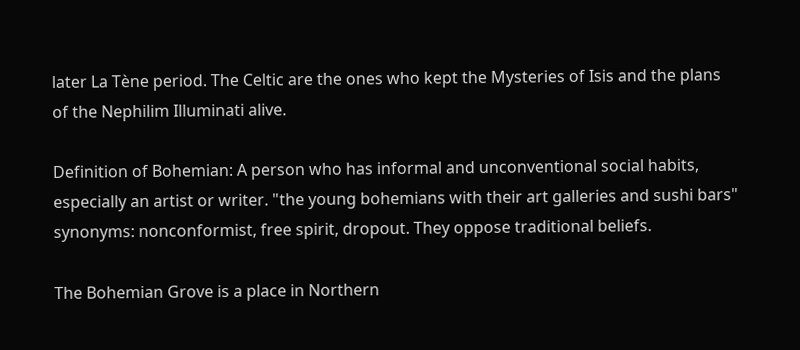later La Tène period. The Celtic are the ones who kept the Mysteries of Isis and the plans of the Nephilim Illuminati alive.

Definition of Bohemian: A person who has informal and unconventional social habits, especially an artist or writer. "the young bohemians with their art galleries and sushi bars" synonyms: nonconformist, free spirit, dropout. They oppose traditional beliefs.

The Bohemian Grove is a place in Northern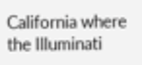California where the Illuminati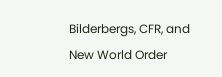Bilderbergs, CFR, and New World Order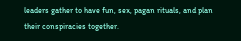leaders gather to have fun, sex, pagan rituals, and plan their conspiracies together.